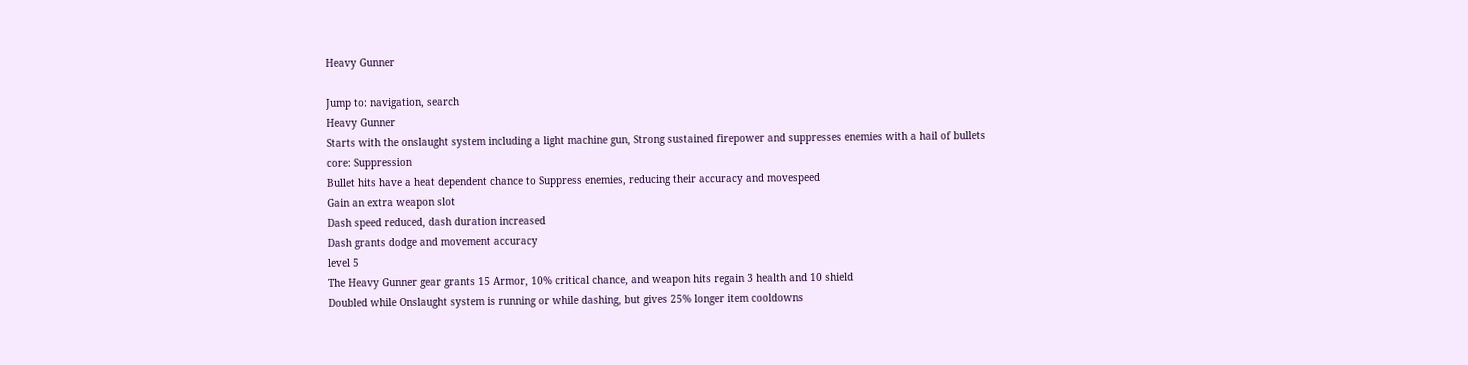Heavy Gunner

Jump to: navigation, search
Heavy Gunner
Starts with the onslaught system including a light machine gun, Strong sustained firepower and suppresses enemies with a hail of bullets
core: Suppression
Bullet hits have a heat dependent chance to Suppress enemies, reducing their accuracy and movespeed
Gain an extra weapon slot
Dash speed reduced, dash duration increased
Dash grants dodge and movement accuracy
level 5
The Heavy Gunner gear grants 15 Armor, 10% critical chance, and weapon hits regain 3 health and 10 shield
Doubled while Onslaught system is running or while dashing, but gives 25% longer item cooldowns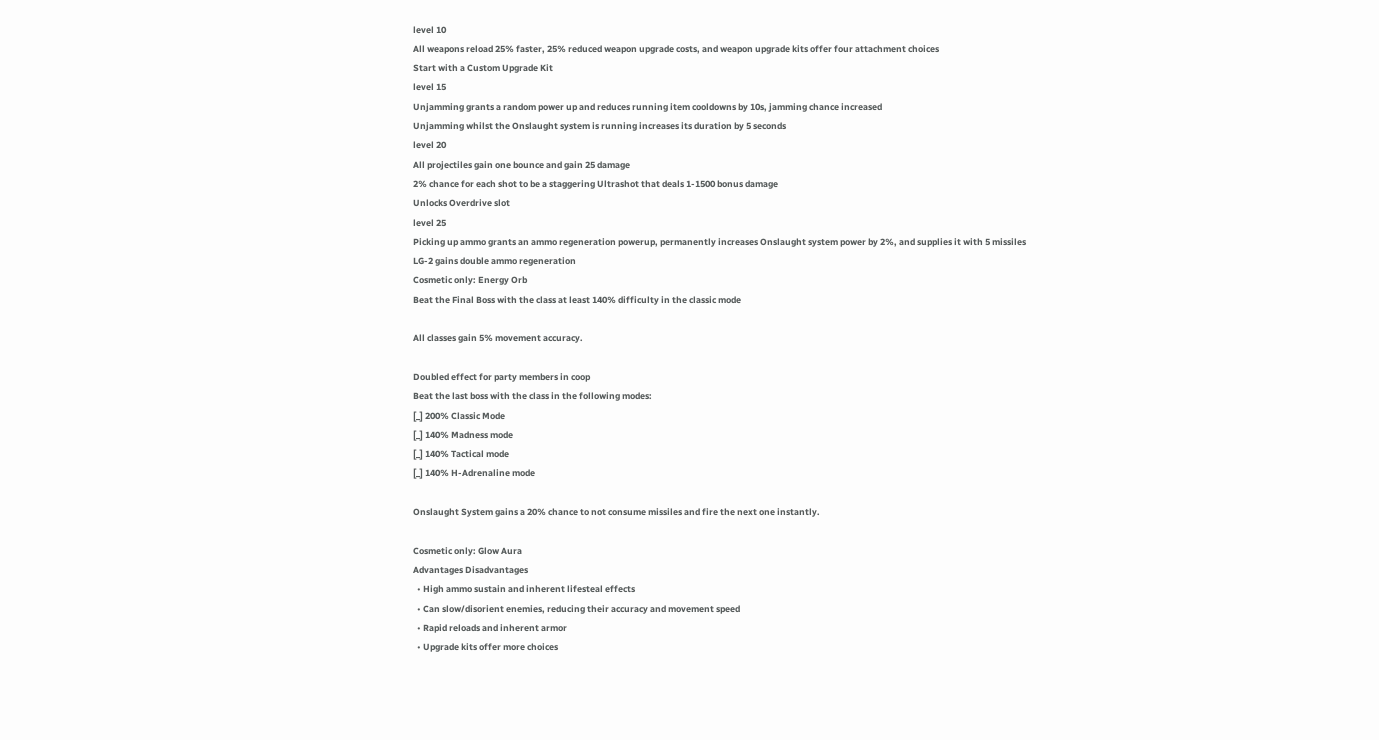level 10
All weapons reload 25% faster, 25% reduced weapon upgrade costs, and weapon upgrade kits offer four attachment choices
Start with a Custom Upgrade Kit
level 15
Unjamming grants a random power up and reduces running item cooldowns by 10s, jamming chance increased
Unjamming whilst the Onslaught system is running increases its duration by 5 seconds
level 20
All projectiles gain one bounce and gain 25 damage
2% chance for each shot to be a staggering Ultrashot that deals 1-1500 bonus damage
Unlocks Overdrive slot
level 25
Picking up ammo grants an ammo regeneration powerup, permanently increases Onslaught system power by 2%, and supplies it with 5 missiles
LG-2 gains double ammo regeneration
Cosmetic only: Energy Orb
Beat the Final Boss with the class at least 140% difficulty in the classic mode

All classes gain 5% movement accuracy.

Doubled effect for party members in coop
Beat the last boss with the class in the following modes:
[_] 200% Classic Mode
[_] 140% Madness mode
[_] 140% Tactical mode
[_] 140% H-Adrenaline mode

Onslaught System gains a 20% chance to not consume missiles and fire the next one instantly.

Cosmetic only: Glow Aura
Advantages Disadvantages
  • High ammo sustain and inherent lifesteal effects
  • Can slow/disorient enemies, reducing their accuracy and movement speed
  • Rapid reloads and inherent armor
  • Upgrade kits offer more choices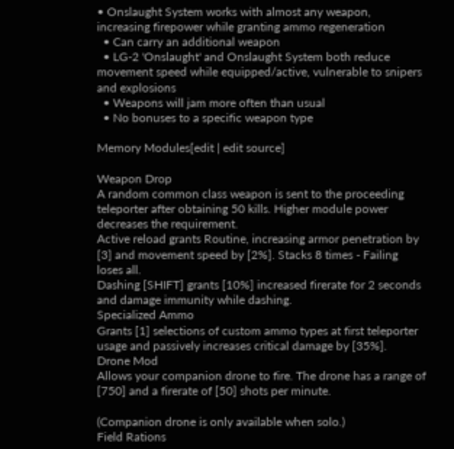• Onslaught System works with almost any weapon, increasing firepower while granting ammo regeneration
  • Can carry an additional weapon
  • LG-2 'Onslaught' and Onslaught System both reduce movement speed while equipped/active, vulnerable to snipers and explosions
  • Weapons will jam more often than usual
  • No bonuses to a specific weapon type

Memory Modules[edit | edit source]

Weapon Drop
A random common class weapon is sent to the proceeding teleporter after obtaining 50 kills. Higher module power decreases the requirement.
Active reload grants Routine, increasing armor penetration by [3] and movement speed by [2%]. Stacks 8 times - Failing loses all.
Dashing [SHIFT] grants [10%] increased firerate for 2 seconds and damage immunity while dashing.
Specialized Ammo
Grants [1] selections of custom ammo types at first teleporter usage and passively increases critical damage by [35%].
Drone Mod
Allows your companion drone to fire. The drone has a range of [750] and a firerate of [50] shots per minute.

(Companion drone is only available when solo.)
Field Rations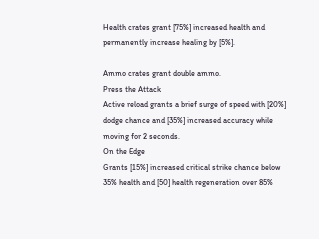Health crates grant [75%] increased health and permanently increase healing by [5%].

Ammo crates grant double ammo.
Press the Attack
Active reload grants a brief surge of speed with [20%] dodge chance and [35%] increased accuracy while moving for 2 seconds.
On the Edge
Grants [15%] increased critical strike chance below 35% health and [50] health regeneration over 85%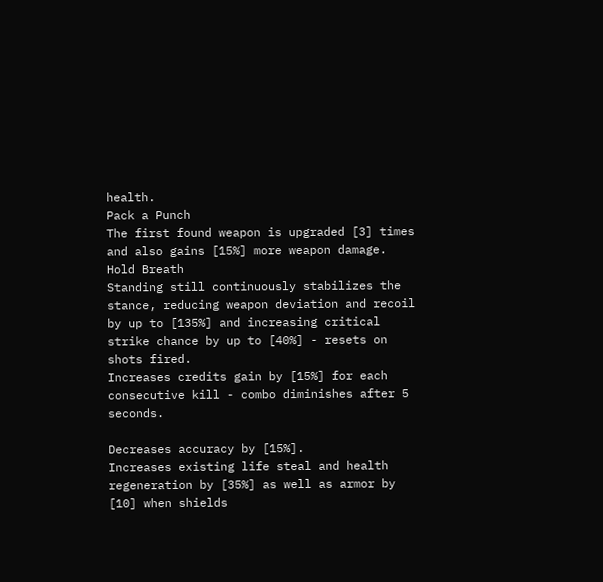health.
Pack a Punch
The first found weapon is upgraded [3] times and also gains [15%] more weapon damage.
Hold Breath
Standing still continuously stabilizes the stance, reducing weapon deviation and recoil by up to [135%] and increasing critical strike chance by up to [40%] - resets on shots fired.
Increases credits gain by [15%] for each consecutive kill - combo diminishes after 5 seconds.

Decreases accuracy by [15%].
Increases existing life steal and health regeneration by [35%] as well as armor by [10] when shields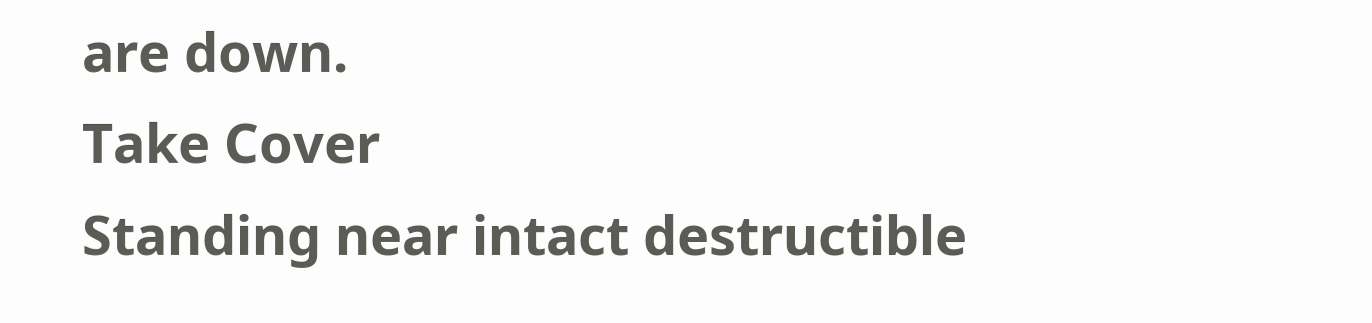are down.
Take Cover
Standing near intact destructible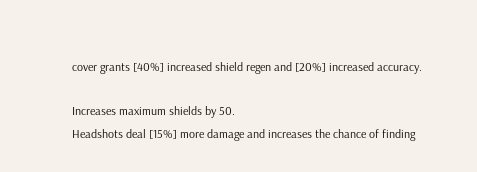cover grants [40%] increased shield regen and [20%] increased accuracy.

Increases maximum shields by 50.
Headshots deal [15%] more damage and increases the chance of finding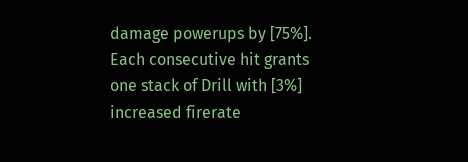damage powerups by [75%].
Each consecutive hit grants one stack of Drill with [3%] increased firerate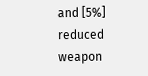and [5%] reduced weapon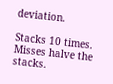deviation.

Stacks 10 times.
Misses halve the stacks.